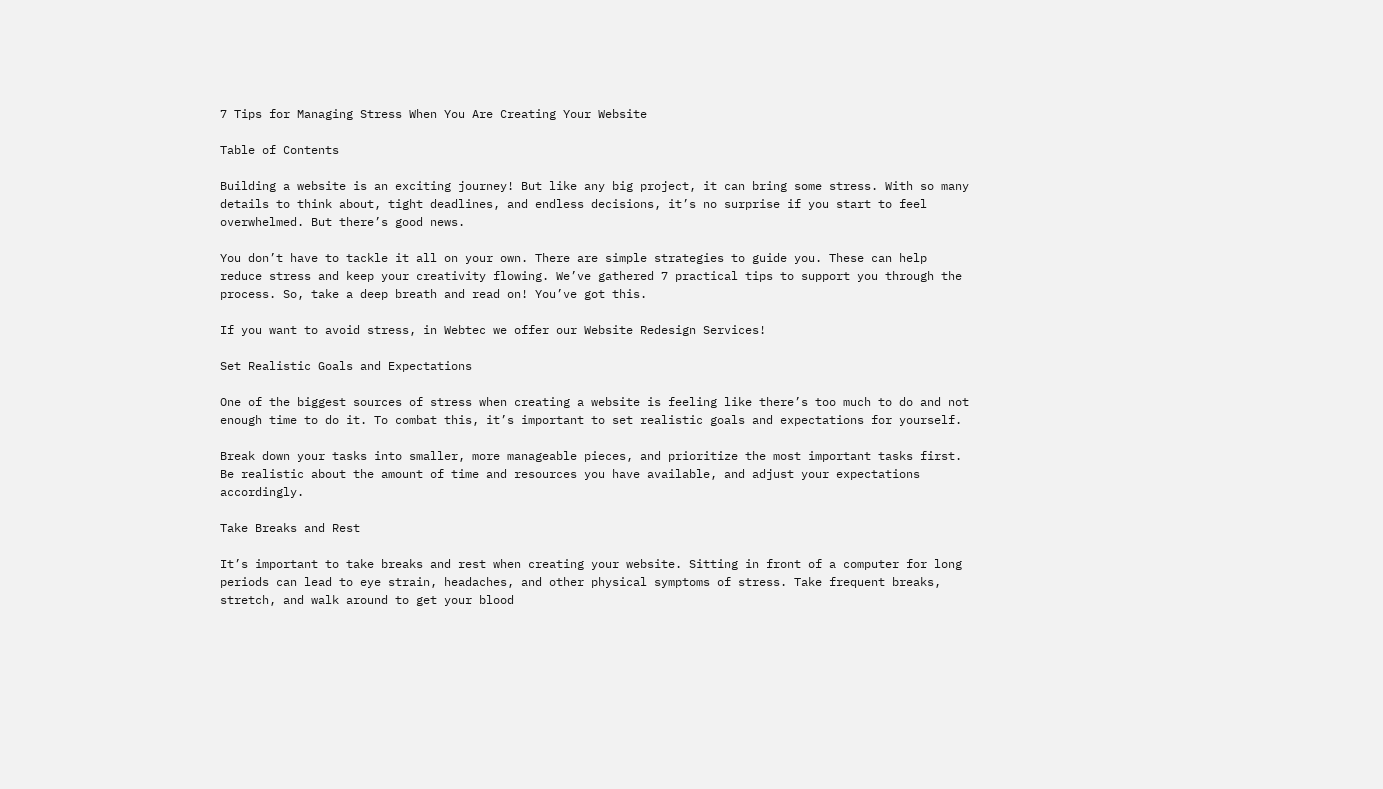7 Tips for Managing Stress When You Are Creating Your Website

Table of Contents

Building a website is an exciting journey! But like any big project, it can bring some stress. With so many details to think about, tight deadlines, and endless decisions, it’s no surprise if you start to feel overwhelmed. But there’s good news.

You don’t have to tackle it all on your own. There are simple strategies to guide you. These can help reduce stress and keep your creativity flowing. We’ve gathered 7 practical tips to support you through the process. So, take a deep breath and read on! You’ve got this.

If you want to avoid stress, in Webtec we offer our Website Redesign Services!

Set Realistic Goals and Expectations

One of the biggest sources of stress when creating a website is feeling like there’s too much to do and not enough time to do it. To combat this, it’s important to set realistic goals and expectations for yourself.

Break down your tasks into smaller, more manageable pieces, and prioritize the most important tasks first. Be realistic about the amount of time and resources you have available, and adjust your expectations accordingly.

Take Breaks and Rest

It’s important to take breaks and rest when creating your website. Sitting in front of a computer for long periods can lead to eye strain, headaches, and other physical symptoms of stress. Take frequent breaks, stretch, and walk around to get your blood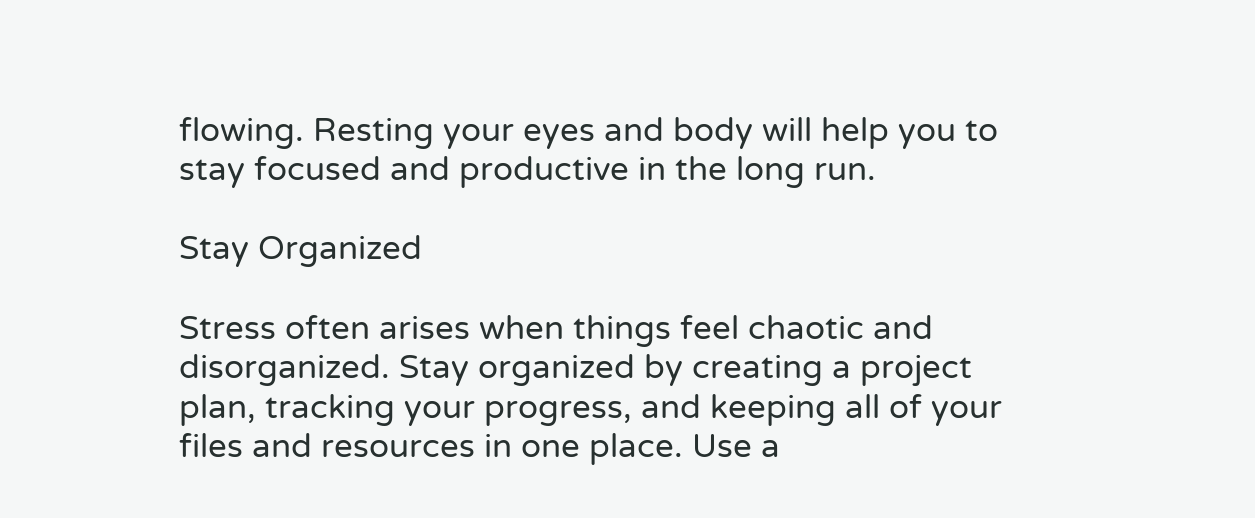flowing. Resting your eyes and body will help you to stay focused and productive in the long run.

Stay Organized

Stress often arises when things feel chaotic and disorganized. Stay organized by creating a project plan, tracking your progress, and keeping all of your files and resources in one place. Use a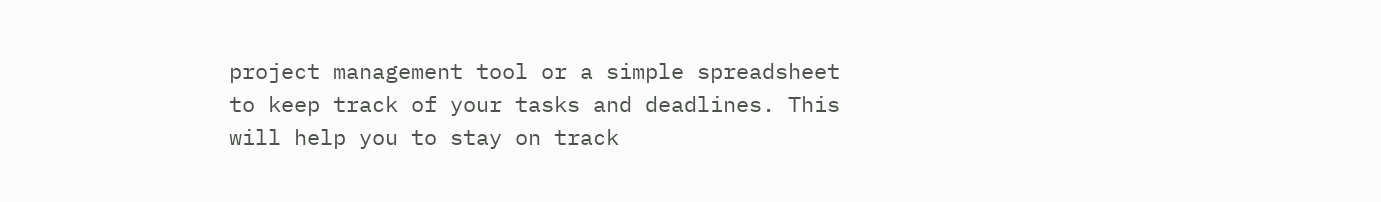project management tool or a simple spreadsheet to keep track of your tasks and deadlines. This will help you to stay on track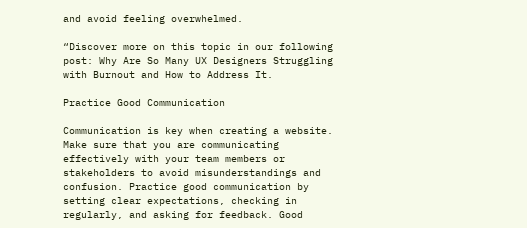and avoid feeling overwhelmed.

“Discover more on this topic in our following post: Why Are So Many UX Designers Struggling with Burnout and How to Address It.

Practice Good Communication

Communication is key when creating a website. Make sure that you are communicating effectively with your team members or stakeholders to avoid misunderstandings and confusion. Practice good communication by setting clear expectations, checking in regularly, and asking for feedback. Good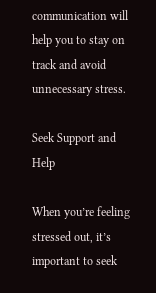communication will help you to stay on track and avoid unnecessary stress.

Seek Support and Help

When you’re feeling stressed out, it’s important to seek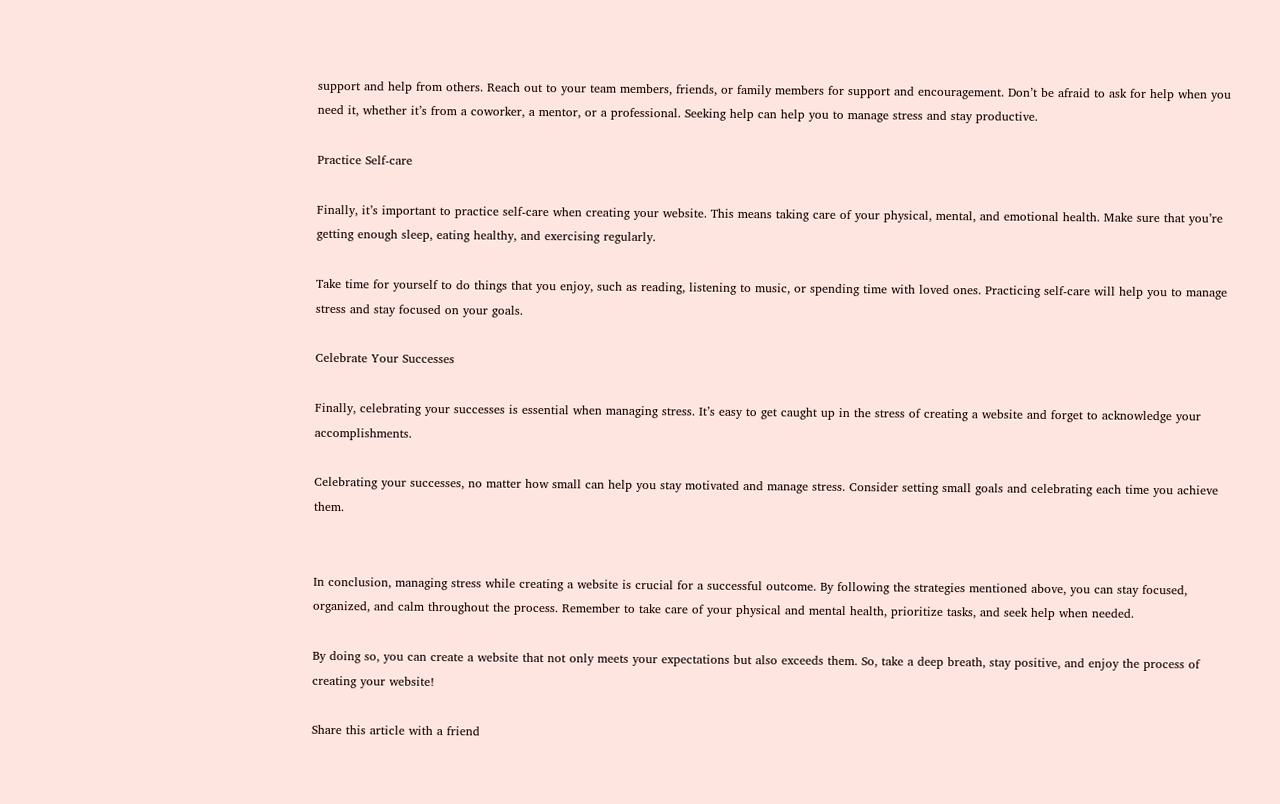support and help from others. Reach out to your team members, friends, or family members for support and encouragement. Don’t be afraid to ask for help when you need it, whether it’s from a coworker, a mentor, or a professional. Seeking help can help you to manage stress and stay productive.

Practice Self-care

Finally, it’s important to practice self-care when creating your website. This means taking care of your physical, mental, and emotional health. Make sure that you’re getting enough sleep, eating healthy, and exercising regularly.

Take time for yourself to do things that you enjoy, such as reading, listening to music, or spending time with loved ones. Practicing self-care will help you to manage stress and stay focused on your goals.

Celebrate Your Successes

Finally, celebrating your successes is essential when managing stress. It’s easy to get caught up in the stress of creating a website and forget to acknowledge your accomplishments.

Celebrating your successes, no matter how small can help you stay motivated and manage stress. Consider setting small goals and celebrating each time you achieve them.


In conclusion, managing stress while creating a website is crucial for a successful outcome. By following the strategies mentioned above, you can stay focused, organized, and calm throughout the process. Remember to take care of your physical and mental health, prioritize tasks, and seek help when needed.

By doing so, you can create a website that not only meets your expectations but also exceeds them. So, take a deep breath, stay positive, and enjoy the process of creating your website!

Share this article with a friend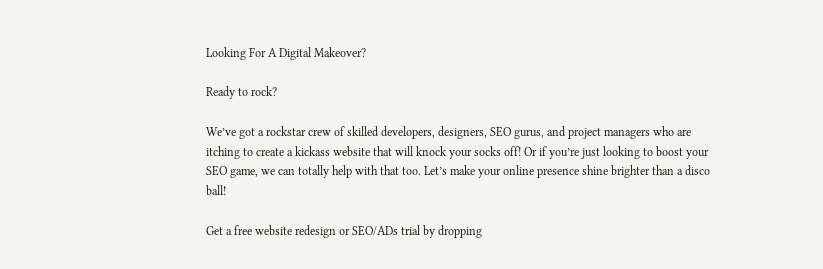Looking For A Digital Makeover?

Ready to rock?

We’ve got a rockstar crew of skilled developers, designers, SEO gurus, and project managers who are itching to create a kickass website that will knock your socks off! Or if you’re just looking to boost your SEO game, we can totally help with that too. Let’s make your online presence shine brighter than a disco ball!

Get a free website redesign or SEO/ADs trial by dropping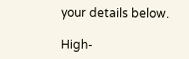your details below.

High-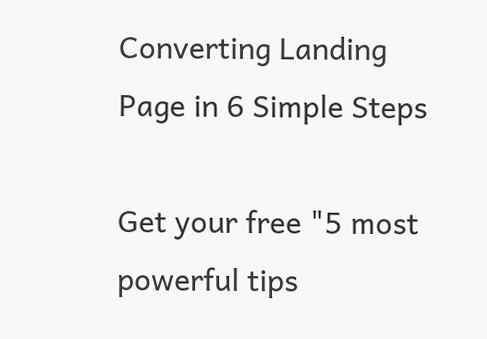Converting Landing Page in 6 Simple Steps

Get your free "5 most powerful tips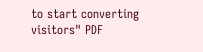to start converting visitors" PDF